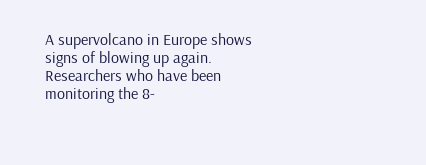A supervolcano in Europe shows signs of blowing up again. Researchers who have been monitoring the 8-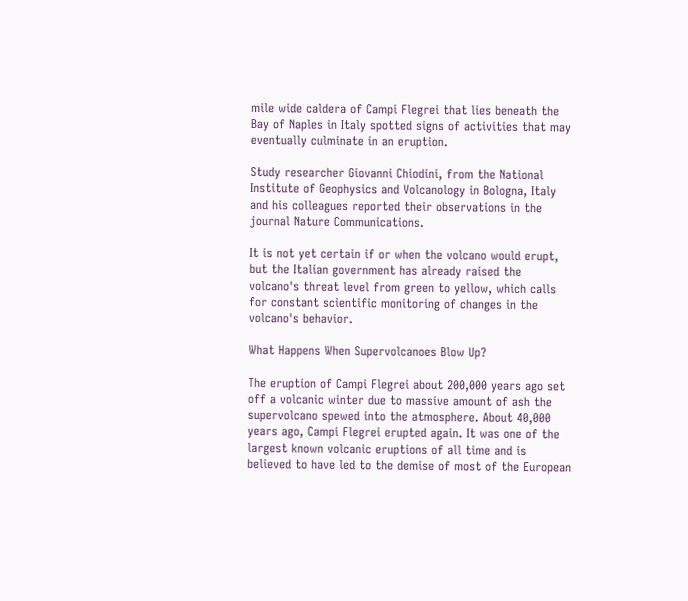mile wide caldera of Campi Flegrei that lies beneath the Bay of Naples in Italy spotted signs of activities that may eventually culminate in an eruption.

Study researcher Giovanni Chiodini, from the National Institute of Geophysics and Volcanology in Bologna, Italy and his colleagues reported their observations in the journal Nature Communications.

It is not yet certain if or when the volcano would erupt, but the Italian government has already raised the volcano's threat level from green to yellow, which calls for constant scientific monitoring of changes in the volcano's behavior.

What Happens When Supervolcanoes Blow Up?

The eruption of Campi Flegrei about 200,000 years ago set off a volcanic winter due to massive amount of ash the supervolcano spewed into the atmosphere. About 40,000 years ago, Campi Flegrei erupted again. It was one of the largest known volcanic eruptions of all time and is believed to have led to the demise of most of the European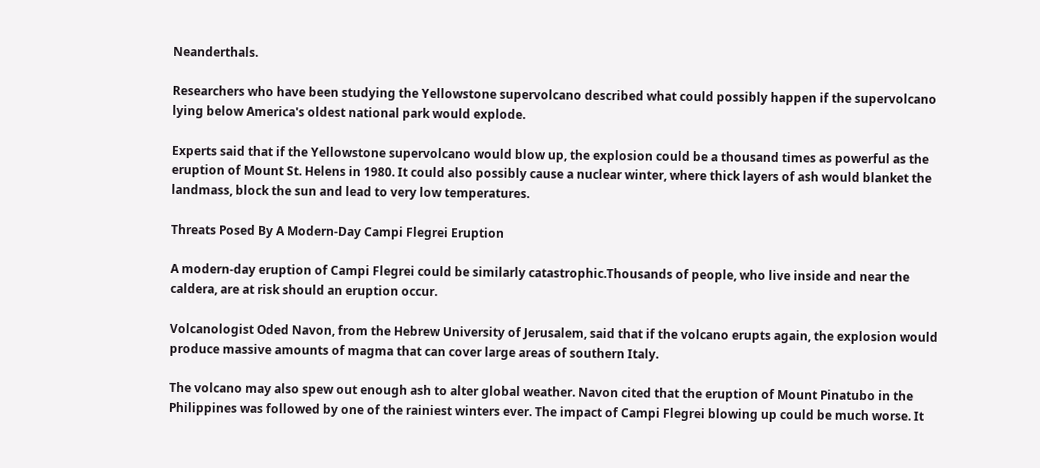Neanderthals.

Researchers who have been studying the Yellowstone supervolcano described what could possibly happen if the supervolcano lying below America's oldest national park would explode.

Experts said that if the Yellowstone supervolcano would blow up, the explosion could be a thousand times as powerful as the eruption of Mount St. Helens in 1980. It could also possibly cause a nuclear winter, where thick layers of ash would blanket the landmass, block the sun and lead to very low temperatures.

Threats Posed By A Modern-Day Campi Flegrei Eruption

A modern-day eruption of Campi Flegrei could be similarly catastrophic.Thousands of people, who live inside and near the caldera, are at risk should an eruption occur.

Volcanologist Oded Navon, from the Hebrew University of Jerusalem, said that if the volcano erupts again, the explosion would produce massive amounts of magma that can cover large areas of southern Italy.

The volcano may also spew out enough ash to alter global weather. Navon cited that the eruption of Mount Pinatubo in the Philippines was followed by one of the rainiest winters ever. The impact of Campi Flegrei blowing up could be much worse. It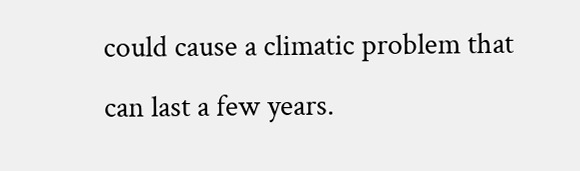could cause a climatic problem that can last a few years.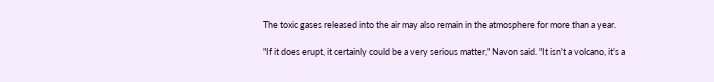The toxic gases released into the air may also remain in the atmosphere for more than a year.

"If it does erupt, it certainly could be a very serious matter," Navon said. "It isn't a volcano, it's a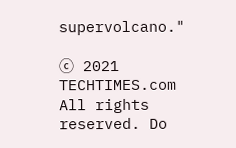supervolcano."

ⓒ 2021 TECHTIMES.com All rights reserved. Do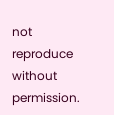not reproduce without permission.